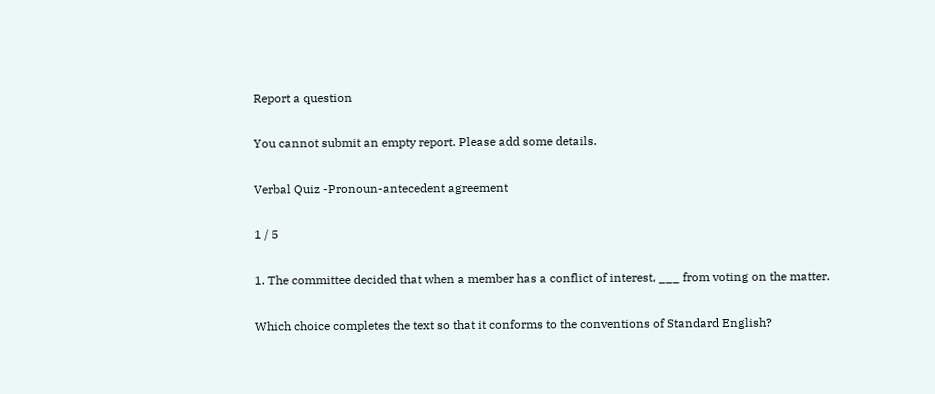Report a question

You cannot submit an empty report. Please add some details.

Verbal Quiz -Pronoun-antecedent agreement

1 / 5

1. The committee decided that when a member has a conflict of interest, ___ from voting on the matter.

Which choice completes the text so that it conforms to the conventions of Standard English?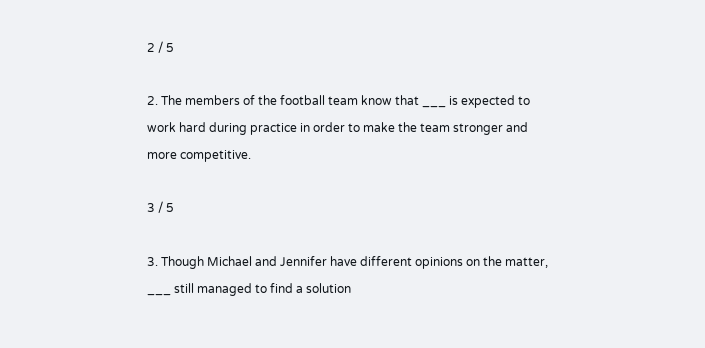2 / 5

2. The members of the football team know that ___ is expected to work hard during practice in order to make the team stronger and more competitive.

3 / 5

3. Though Michael and Jennifer have different opinions on the matter, ___ still managed to find a solution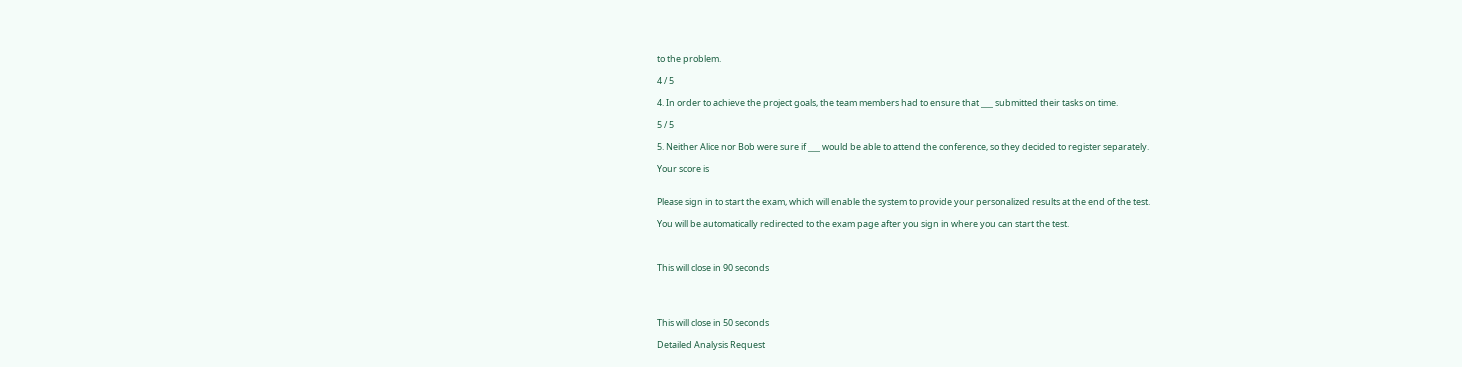to the problem.

4 / 5

4. In order to achieve the project goals, the team members had to ensure that ___ submitted their tasks on time.

5 / 5

5. Neither Alice nor Bob were sure if ___ would be able to attend the conference, so they decided to register separately.

Your score is


Please sign in to start the exam, which will enable the system to provide your personalized results at the end of the test.

You will be automatically redirected to the exam page after you sign in where you can start the test.



This will close in 90 seconds




This will close in 50 seconds

Detailed Analysis Request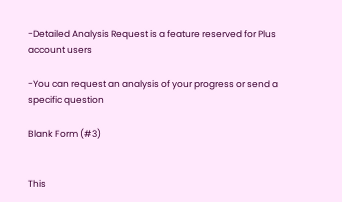-Detailed Analysis Request is a feature reserved for Plus account users

-You can request an analysis of your progress or send a specific question

Blank Form (#3)


This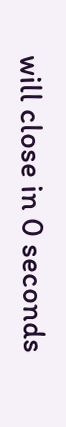will close in 0 seconds